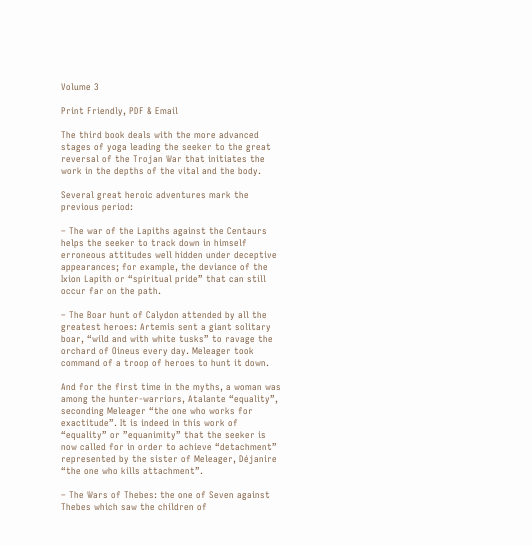Volume 3

Print Friendly, PDF & Email

The third book deals with the more advanced stages of yoga leading the seeker to the great reversal of the Trojan War that initiates the work in the depths of the vital and the body.

Several great heroic adventures mark the previous period:

– The war of the Lapiths against the Centaurs helps the seeker to track down in himself erroneous attitudes well hidden under deceptive appearances; for example, the deviance of the Ixion Lapith or “spiritual pride” that can still occur far on the path.

– The Boar hunt of Calydon attended by all the greatest heroes: Artemis sent a giant solitary boar, “wild and with white tusks” to ravage the orchard of Oineus every day. Meleager took command of a troop of heroes to hunt it down.

And for the first time in the myths, a woman was among the hunter-warriors, Atalante “equality”, seconding Meleager “the one who works for exactitude”. It is indeed in this work of “equality” or ”equanimity” that the seeker is now called for in order to achieve “detachment” represented by the sister of Meleager, Déjanire “the one who kills attachment”.

– The Wars of Thebes: the one of Seven against Thebes which saw the children of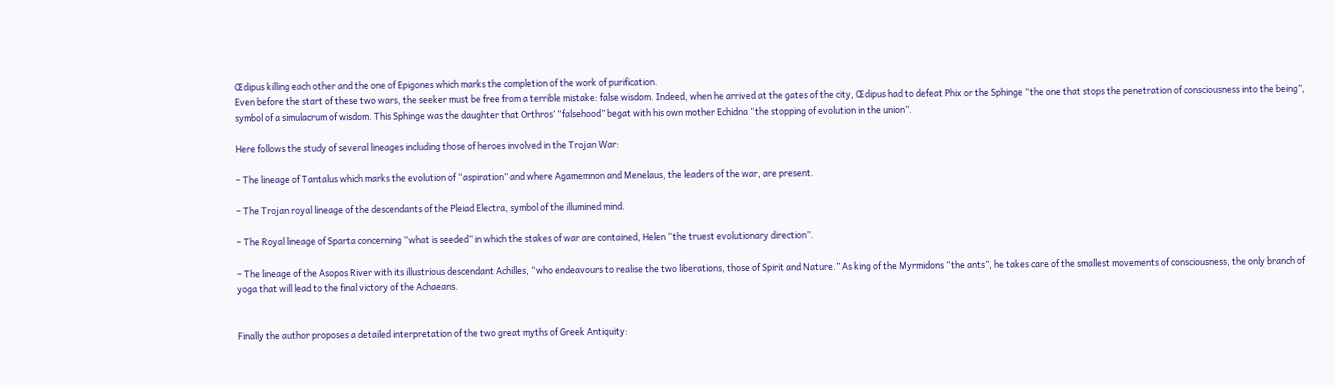Œdipus killing each other and the one of Epigones which marks the completion of the work of purification.
Even before the start of these two wars, the seeker must be free from a terrible mistake: false wisdom. Indeed, when he arrived at the gates of the city, Œdipus had to defeat Phix or the Sphinge “the one that stops the penetration of consciousness into the being”, symbol of a simulacrum of wisdom. This Sphinge was the daughter that Orthros’ “falsehood” begat with his own mother Echidna “the stopping of evolution in the union”.

Here follows the study of several lineages including those of heroes involved in the Trojan War:

– The lineage of Tantalus which marks the evolution of “aspiration” and where Agamemnon and Menelaus, the leaders of the war, are present.

– The Trojan royal lineage of the descendants of the Pleiad Electra, symbol of the illumined mind.

– The Royal lineage of Sparta concerning “what is seeded” in which the stakes of war are contained, Helen “the truest evolutionary direction”.

– The lineage of the Asopos River with its illustrious descendant Achilles, “who endeavours to realise the two liberations, those of Spirit and Nature.” As king of the Myrmidons “the ants”, he takes care of the smallest movements of consciousness, the only branch of yoga that will lead to the final victory of the Achaeans.


Finally the author proposes a detailed interpretation of the two great myths of Greek Antiquity: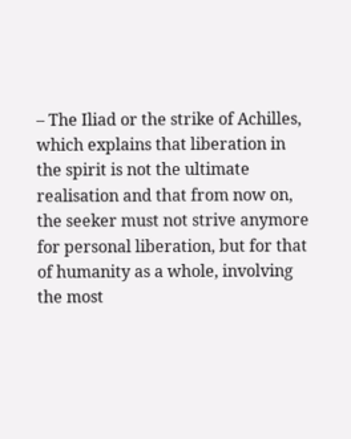– The Iliad or the strike of Achilles, which explains that liberation in the spirit is not the ultimate realisation and that from now on, the seeker must not strive anymore for personal liberation, but for that of humanity as a whole, involving the most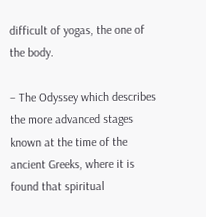difficult of yogas, the one of the body.

– The Odyssey which describes the more advanced stages known at the time of the ancient Greeks, where it is found that spiritual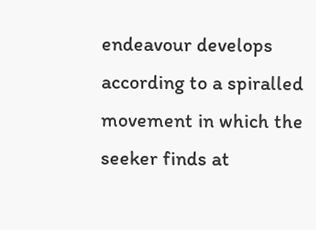endeavour develops according to a spiralled movement in which the seeker finds at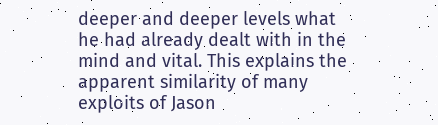deeper and deeper levels what he had already dealt with in the mind and vital. This explains the apparent similarity of many exploits of Jason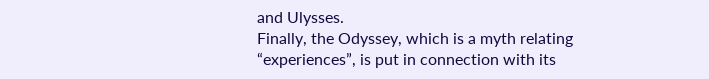and Ulysses.
Finally, the Odyssey, which is a myth relating “experiences”, is put in connection with its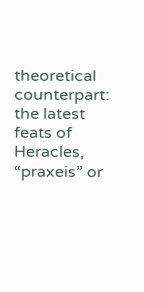theoretical counterpart: the latest feats of Heracles, “praxeis” or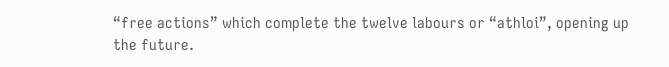“free actions” which complete the twelve labours or “athloi”, opening up the future.